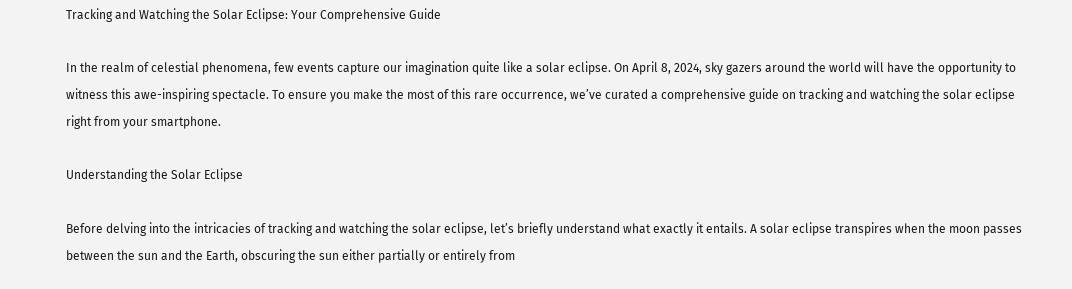Tracking and Watching the Solar Eclipse: Your Comprehensive Guide

In the realm of celestial phenomena, few events capture our imagination quite like a solar eclipse. On April 8, 2024, sky gazers around the world will have the opportunity to witness this awe-inspiring spectacle. To ensure you make the most of this rare occurrence, we’ve curated a comprehensive guide on tracking and watching the solar eclipse right from your smartphone.

Understanding the Solar Eclipse

Before delving into the intricacies of tracking and watching the solar eclipse, let’s briefly understand what exactly it entails. A solar eclipse transpires when the moon passes between the sun and the Earth, obscuring the sun either partially or entirely from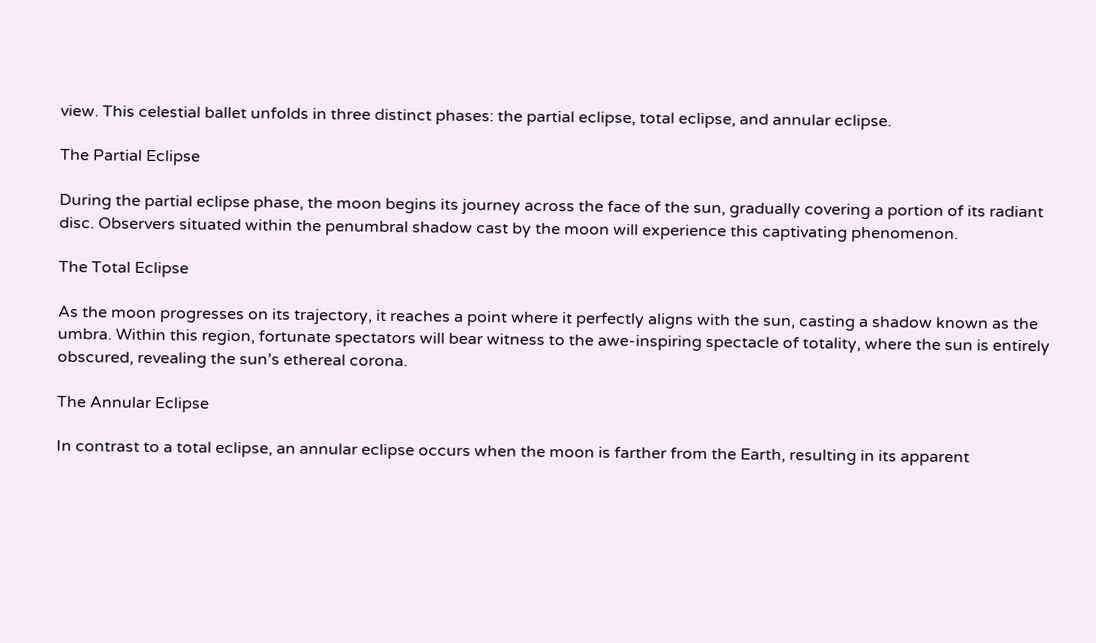view. This celestial ballet unfolds in three distinct phases: the partial eclipse, total eclipse, and annular eclipse.

The Partial Eclipse

During the partial eclipse phase, the moon begins its journey across the face of the sun, gradually covering a portion of its radiant disc. Observers situated within the penumbral shadow cast by the moon will experience this captivating phenomenon.

The Total Eclipse

As the moon progresses on its trajectory, it reaches a point where it perfectly aligns with the sun, casting a shadow known as the umbra. Within this region, fortunate spectators will bear witness to the awe-inspiring spectacle of totality, where the sun is entirely obscured, revealing the sun’s ethereal corona.

The Annular Eclipse

In contrast to a total eclipse, an annular eclipse occurs when the moon is farther from the Earth, resulting in its apparent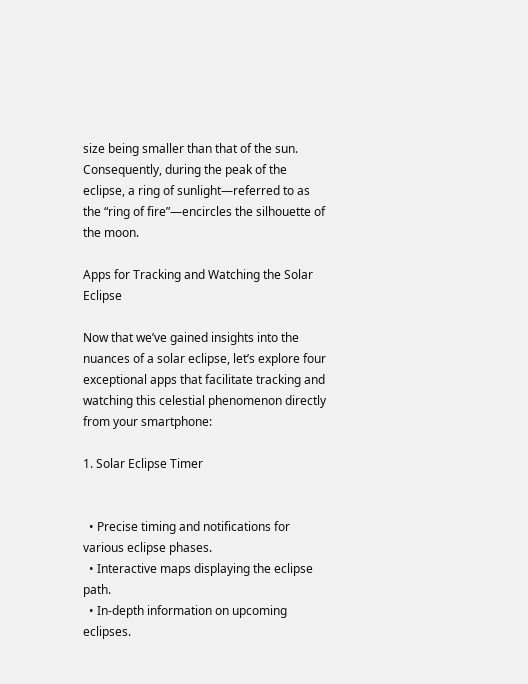size being smaller than that of the sun. Consequently, during the peak of the eclipse, a ring of sunlight—referred to as the “ring of fire”—encircles the silhouette of the moon.

Apps for Tracking and Watching the Solar Eclipse

Now that we’ve gained insights into the nuances of a solar eclipse, let’s explore four exceptional apps that facilitate tracking and watching this celestial phenomenon directly from your smartphone:

1. Solar Eclipse Timer


  • Precise timing and notifications for various eclipse phases.
  • Interactive maps displaying the eclipse path.
  • In-depth information on upcoming eclipses.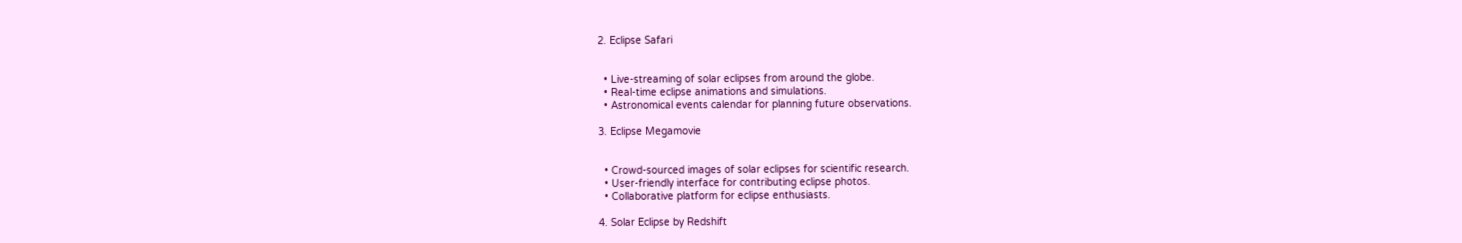2. Eclipse Safari


  • Live-streaming of solar eclipses from around the globe.
  • Real-time eclipse animations and simulations.
  • Astronomical events calendar for planning future observations.

3. Eclipse Megamovie


  • Crowd-sourced images of solar eclipses for scientific research.
  • User-friendly interface for contributing eclipse photos.
  • Collaborative platform for eclipse enthusiasts.

4. Solar Eclipse by Redshift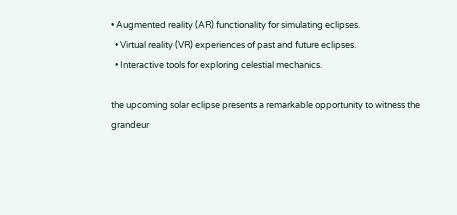• Augmented reality (AR) functionality for simulating eclipses.
  • Virtual reality (VR) experiences of past and future eclipses.
  • Interactive tools for exploring celestial mechanics.

the upcoming solar eclipse presents a remarkable opportunity to witness the grandeur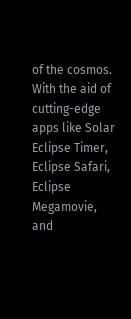of the cosmos. With the aid of cutting-edge apps like Solar Eclipse Timer, Eclipse Safari, Eclipse Megamovie, and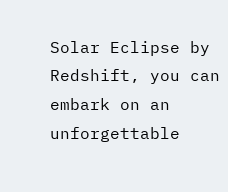Solar Eclipse by Redshift, you can embark on an unforgettable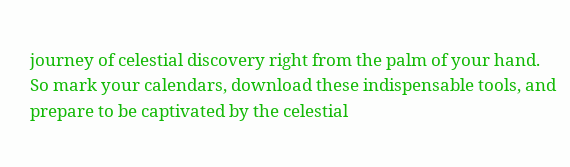journey of celestial discovery right from the palm of your hand. So mark your calendars, download these indispensable tools, and prepare to be captivated by the celestial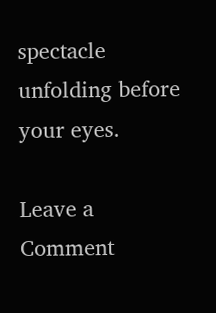spectacle unfolding before your eyes.

Leave a Comment